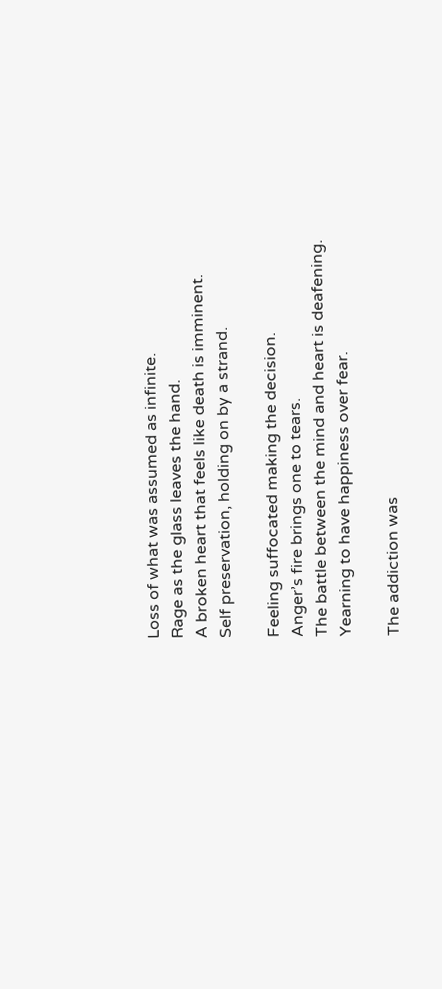Loss of what was assumed as infinite.
Rage as the glass leaves the hand.
A broken heart that feels like death is imminent.
Self preservation, holding on by a strand.

Feeling suffocated making the decision.
Anger’s fire brings one to tears.
The battle between the mind and heart is deafening.
Yearning to have happiness over fear.

The addiction was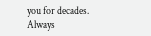you for decades.
Always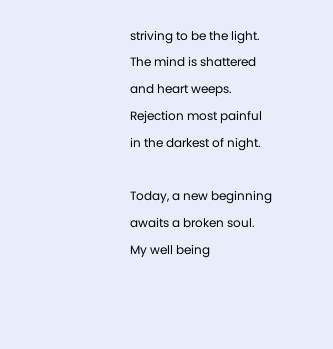striving to be the light.
The mind is shattered and heart weeps.
Rejection most painful in the darkest of night.

Today, a new beginning awaits a broken soul.
My well being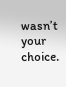wasn’t your choice.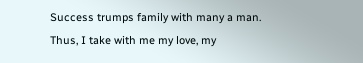Success trumps family with many a man.
Thus, I take with me my love, my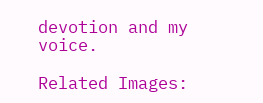devotion and my voice.

Related Images: